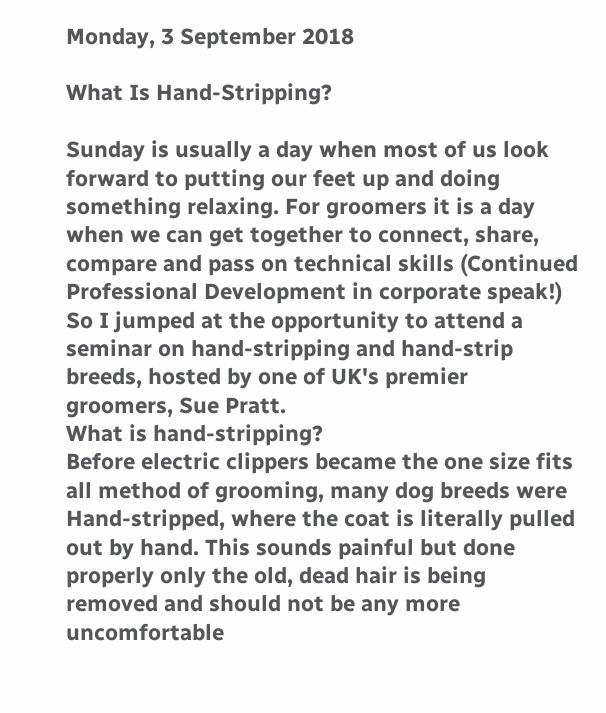Monday, 3 September 2018

What Is Hand-Stripping?

Sunday is usually a day when most of us look forward to putting our feet up and doing something relaxing. For groomers it is a day when we can get together to connect, share, compare and pass on technical skills (Continued Professional Development in corporate speak!) So I jumped at the opportunity to attend a seminar on hand-stripping and hand-strip breeds, hosted by one of UK's premier groomers, Sue Pratt.
What is hand-stripping?
Before electric clippers became the one size fits all method of grooming, many dog breeds were Hand-stripped, where the coat is literally pulled out by hand. This sounds painful but done properly only the old, dead hair is being removed and should not be any more uncomfortable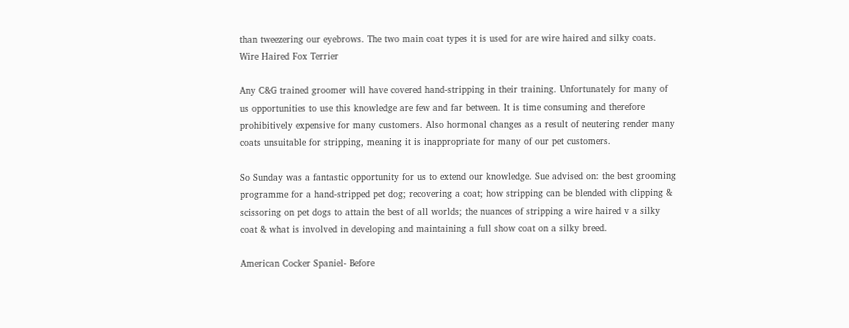than tweezering our eyebrows. The two main coat types it is used for are wire haired and silky coats.
Wire Haired Fox Terrier

Any C&G trained groomer will have covered hand-stripping in their training. Unfortunately for many of us opportunities to use this knowledge are few and far between. It is time consuming and therefore prohibitively expensive for many customers. Also hormonal changes as a result of neutering render many coats unsuitable for stripping, meaning it is inappropriate for many of our pet customers.

So Sunday was a fantastic opportunity for us to extend our knowledge. Sue advised on: the best grooming programme for a hand-stripped pet dog; recovering a coat; how stripping can be blended with clipping & scissoring on pet dogs to attain the best of all worlds; the nuances of stripping a wire haired v a silky coat & what is involved in developing and maintaining a full show coat on a silky breed.

American Cocker Spaniel- Before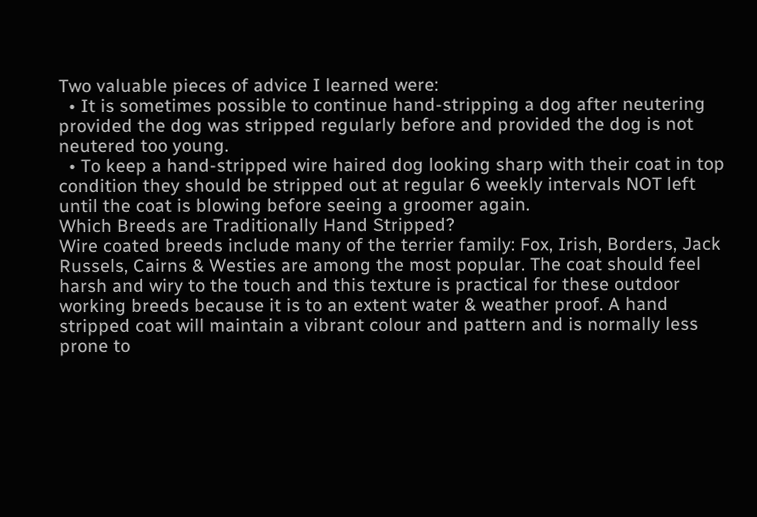Two valuable pieces of advice I learned were:
  • It is sometimes possible to continue hand-stripping a dog after neutering provided the dog was stripped regularly before and provided the dog is not neutered too young.
  • To keep a hand-stripped wire haired dog looking sharp with their coat in top condition they should be stripped out at regular 6 weekly intervals NOT left until the coat is blowing before seeing a groomer again.
Which Breeds are Traditionally Hand Stripped?
Wire coated breeds include many of the terrier family: Fox, Irish, Borders, Jack Russels, Cairns & Westies are among the most popular. The coat should feel harsh and wiry to the touch and this texture is practical for these outdoor working breeds because it is to an extent water & weather proof. A hand stripped coat will maintain a vibrant colour and pattern and is normally less prone to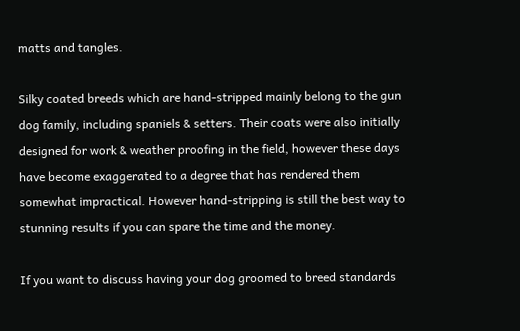matts and tangles.

Silky coated breeds which are hand-stripped mainly belong to the gun dog family, including spaniels & setters. Their coats were also initially designed for work & weather proofing in the field, however these days have become exaggerated to a degree that has rendered them somewhat impractical. However hand-stripping is still the best way to stunning results if you can spare the time and the money.

If you want to discuss having your dog groomed to breed standards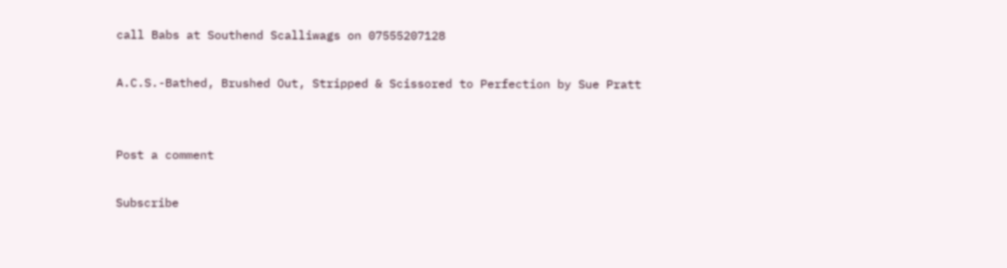call Babs at Southend Scalliwags on 07555207128

A.C.S.-Bathed, Brushed Out, Stripped & Scissored to Perfection by Sue Pratt


Post a comment

Subscribe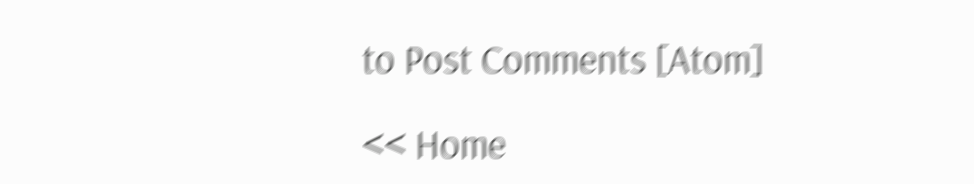to Post Comments [Atom]

<< Home